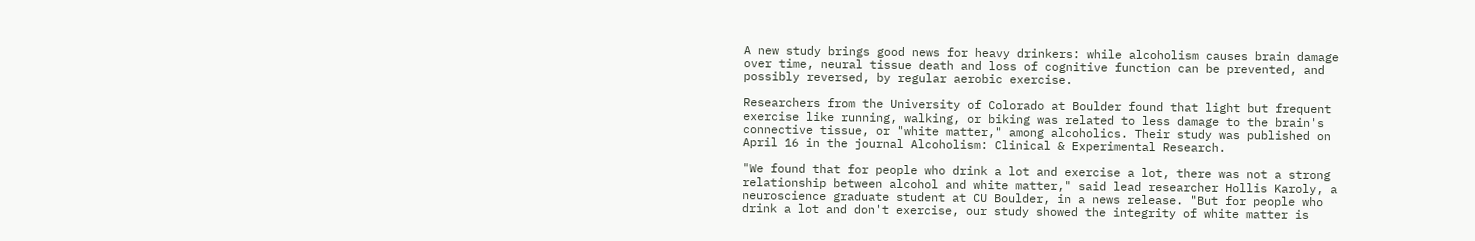A new study brings good news for heavy drinkers: while alcoholism causes brain damage over time, neural tissue death and loss of cognitive function can be prevented, and possibly reversed, by regular aerobic exercise.

Researchers from the University of Colorado at Boulder found that light but frequent exercise like running, walking, or biking was related to less damage to the brain's connective tissue, or "white matter," among alcoholics. Their study was published on April 16 in the journal Alcoholism: Clinical & Experimental Research.

"We found that for people who drink a lot and exercise a lot, there was not a strong relationship between alcohol and white matter," said lead researcher Hollis Karoly, a neuroscience graduate student at CU Boulder, in a news release. "But for people who drink a lot and don't exercise, our study showed the integrity of white matter is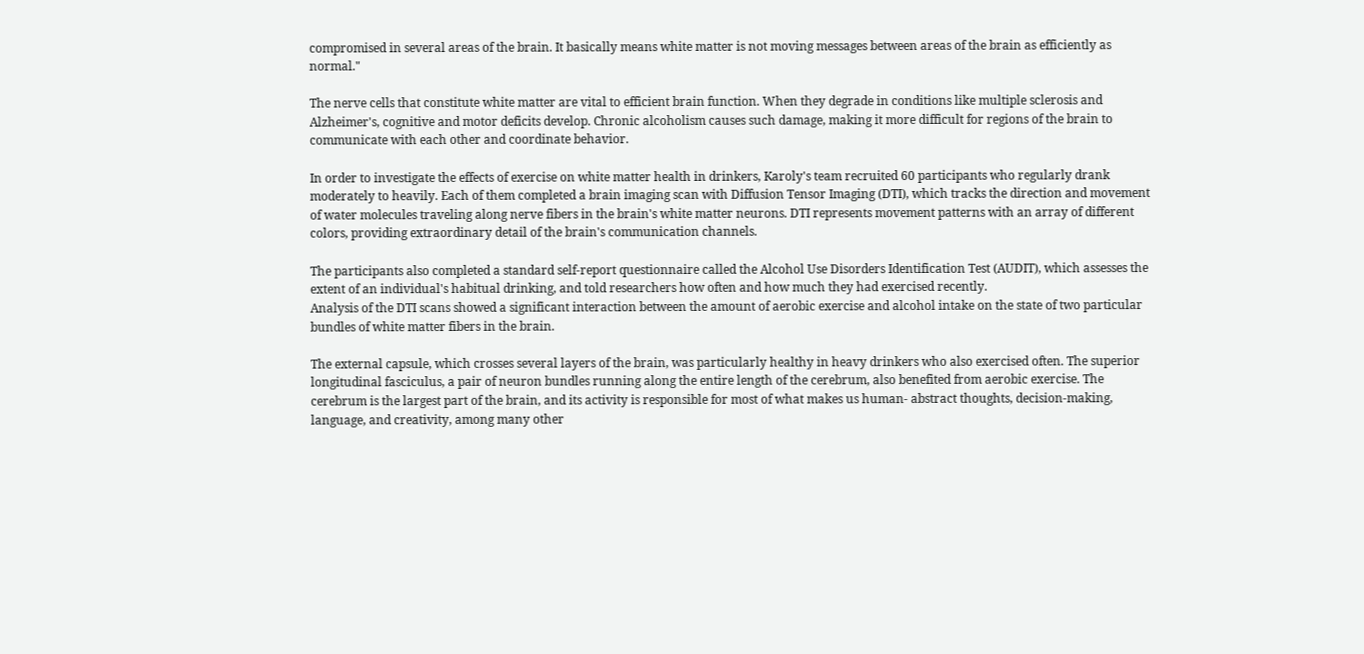compromised in several areas of the brain. It basically means white matter is not moving messages between areas of the brain as efficiently as normal."

The nerve cells that constitute white matter are vital to efficient brain function. When they degrade in conditions like multiple sclerosis and Alzheimer's, cognitive and motor deficits develop. Chronic alcoholism causes such damage, making it more difficult for regions of the brain to communicate with each other and coordinate behavior.

In order to investigate the effects of exercise on white matter health in drinkers, Karoly's team recruited 60 participants who regularly drank moderately to heavily. Each of them completed a brain imaging scan with Diffusion Tensor Imaging (DTI), which tracks the direction and movement of water molecules traveling along nerve fibers in the brain's white matter neurons. DTI represents movement patterns with an array of different colors, providing extraordinary detail of the brain's communication channels.

The participants also completed a standard self-report questionnaire called the Alcohol Use Disorders Identification Test (AUDIT), which assesses the extent of an individual's habitual drinking, and told researchers how often and how much they had exercised recently.
Analysis of the DTI scans showed a significant interaction between the amount of aerobic exercise and alcohol intake on the state of two particular bundles of white matter fibers in the brain.

The external capsule, which crosses several layers of the brain, was particularly healthy in heavy drinkers who also exercised often. The superior longitudinal fasciculus, a pair of neuron bundles running along the entire length of the cerebrum, also benefited from aerobic exercise. The cerebrum is the largest part of the brain, and its activity is responsible for most of what makes us human- abstract thoughts, decision-making, language, and creativity, among many other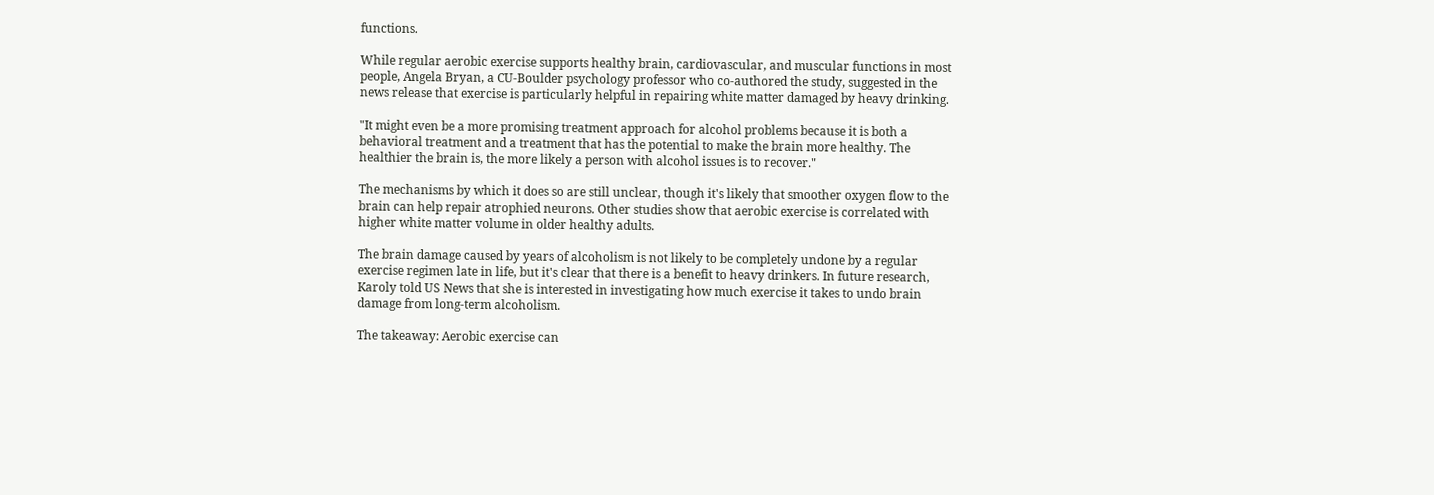functions.

While regular aerobic exercise supports healthy brain, cardiovascular, and muscular functions in most people, Angela Bryan, a CU-Boulder psychology professor who co-authored the study, suggested in the news release that exercise is particularly helpful in repairing white matter damaged by heavy drinking.

"It might even be a more promising treatment approach for alcohol problems because it is both a behavioral treatment and a treatment that has the potential to make the brain more healthy. The healthier the brain is, the more likely a person with alcohol issues is to recover."

The mechanisms by which it does so are still unclear, though it's likely that smoother oxygen flow to the brain can help repair atrophied neurons. Other studies show that aerobic exercise is correlated with higher white matter volume in older healthy adults.

The brain damage caused by years of alcoholism is not likely to be completely undone by a regular exercise regimen late in life, but it's clear that there is a benefit to heavy drinkers. In future research, Karoly told US News that she is interested in investigating how much exercise it takes to undo brain damage from long-term alcoholism.

The takeaway: Aerobic exercise can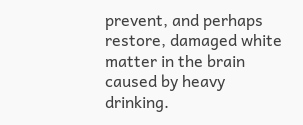prevent, and perhaps restore, damaged white matter in the brain caused by heavy drinking.